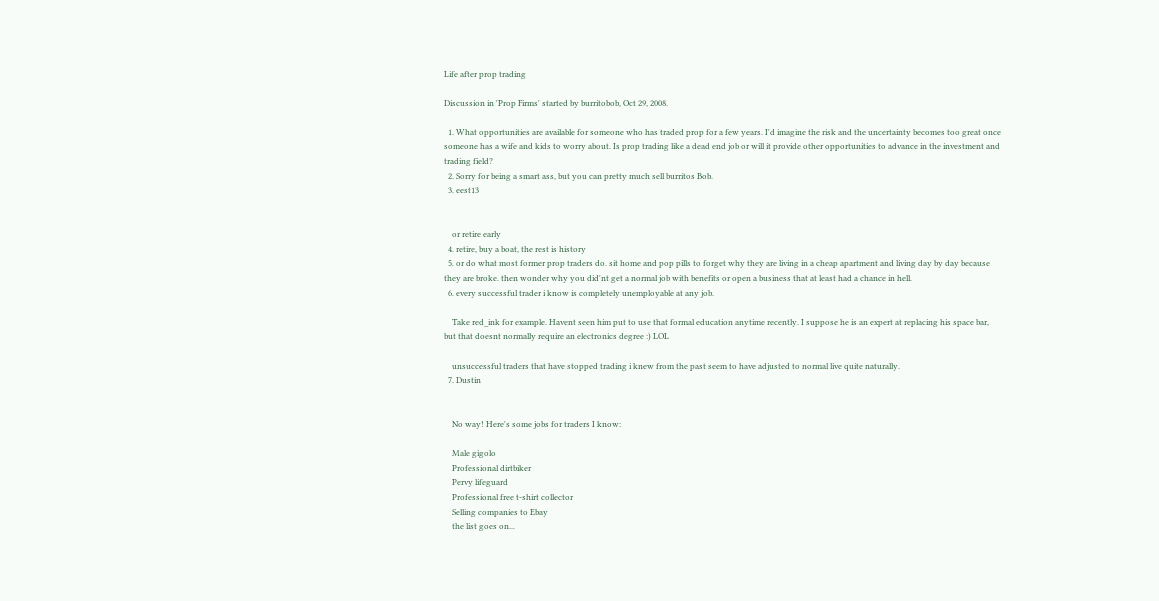Life after prop trading

Discussion in 'Prop Firms' started by burritobob, Oct 29, 2008.

  1. What opportunities are available for someone who has traded prop for a few years. I'd imagine the risk and the uncertainty becomes too great once someone has a wife and kids to worry about. Is prop trading like a dead end job or will it provide other opportunities to advance in the investment and trading field?
  2. Sorry for being a smart ass, but you can pretty much sell burritos Bob.
  3. eest13


    or retire early
  4. retire, buy a boat, the rest is history
  5. or do what most former prop traders do. sit home and pop pills to forget why they are living in a cheap apartment and living day by day because they are broke. then wonder why you did'nt get a normal job with benefits or open a business that at least had a chance in hell.
  6. every successful trader i know is completely unemployable at any job.

    Take red_ink for example. Havent seen him put to use that formal education anytime recently. I suppose he is an expert at replacing his space bar, but that doesnt normally require an electronics degree :) LOL

    unsuccessful traders that have stopped trading i knew from the past seem to have adjusted to normal live quite naturally.
  7. Dustin


    No way! Here's some jobs for traders I know:

    Male gigolo
    Professional dirtbiker
    Pervy lifeguard
    Professional free t-shirt collector
    Selling companies to Ebay
    the list goes on...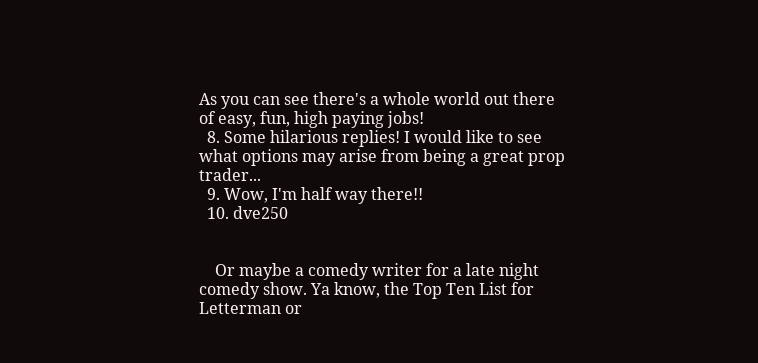As you can see there's a whole world out there of easy, fun, high paying jobs!
  8. Some hilarious replies! I would like to see what options may arise from being a great prop trader...
  9. Wow, I'm half way there!!
  10. dve250


    Or maybe a comedy writer for a late night comedy show. Ya know, the Top Ten List for Letterman or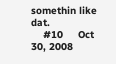somethin like dat.
    #10     Oct 30, 2008